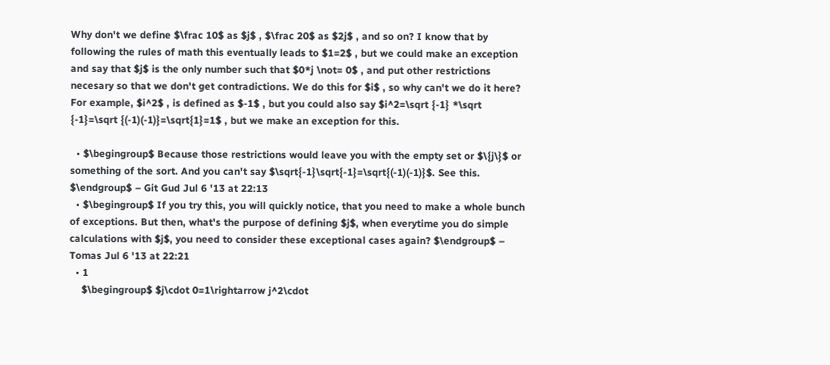Why don't we define $\frac 10$ as $j$ , $\frac 20$ as $2j$ , and so on? I know that by following the rules of math this eventually leads to $1=2$ , but we could make an exception and say that $j$ is the only number such that $0*j \not= 0$ , and put other restrictions necesary so that we don't get contradictions. We do this for $i$ , so why can't we do it here? For example, $i^2$ , is defined as $-1$ , but you could also say $i^2=\sqrt {-1} *\sqrt {-1}=\sqrt {(-1)(-1)}=\sqrt{1}=1$ , but we make an exception for this.

  • $\begingroup$ Because those restrictions would leave you with the empty set or $\{j\}$ or something of the sort. And you can't say $\sqrt{-1}\sqrt{-1}=\sqrt{(-1)(-1)}$. See this. $\endgroup$ – Git Gud Jul 6 '13 at 22:13
  • $\begingroup$ If you try this, you will quickly notice, that you need to make a whole bunch of exceptions. But then, what's the purpose of defining $j$, when everytime you do simple calculations with $j$, you need to consider these exceptional cases again? $\endgroup$ – Tomas Jul 6 '13 at 22:21
  • 1
    $\begingroup$ $j\cdot 0=1\rightarrow j^2\cdot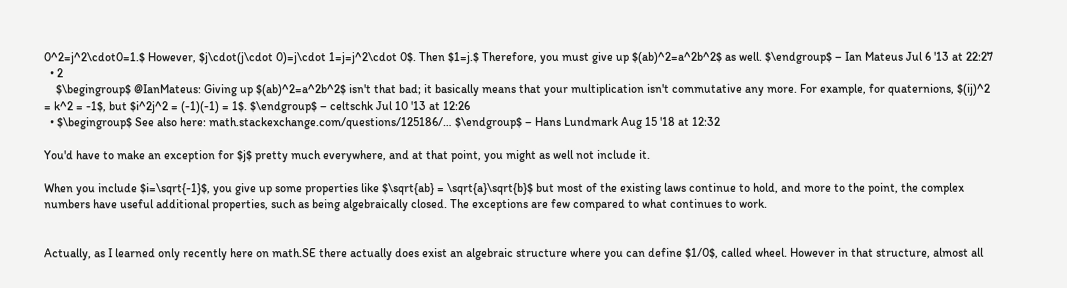0^2=j^2\cdot0=1.$ However, $j\cdot(j\cdot 0)=j\cdot 1=j=j^2\cdot 0$. Then $1=j.$ Therefore, you must give up $(ab)^2=a^2b^2$ as well. $\endgroup$ – Ian Mateus Jul 6 '13 at 22:27
  • 2
    $\begingroup$ @IanMateus: Giving up $(ab)^2=a^2b^2$ isn't that bad; it basically means that your multiplication isn't commutative any more. For example, for quaternions, $(ij)^2 = k^2 = -1$, but $i^2j^2 = (-1)(-1) = 1$. $\endgroup$ – celtschk Jul 10 '13 at 12:26
  • $\begingroup$ See also here: math.stackexchange.com/questions/125186/… $\endgroup$ – Hans Lundmark Aug 15 '18 at 12:32

You'd have to make an exception for $j$ pretty much everywhere, and at that point, you might as well not include it.

When you include $i=\sqrt{-1}$, you give up some properties like $\sqrt{ab} = \sqrt{a}\sqrt{b}$ but most of the existing laws continue to hold, and more to the point, the complex numbers have useful additional properties, such as being algebraically closed. The exceptions are few compared to what continues to work.


Actually, as I learned only recently here on math.SE there actually does exist an algebraic structure where you can define $1/0$, called wheel. However in that structure, almost all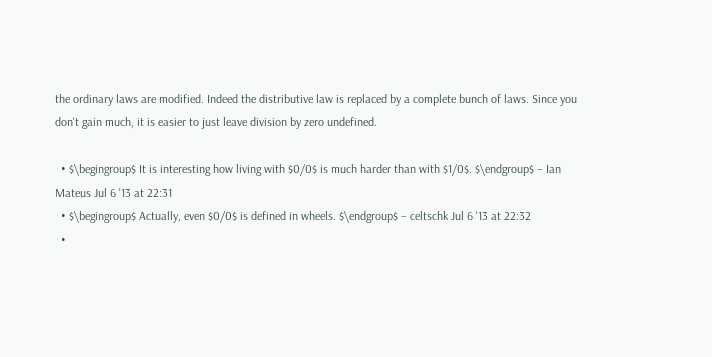the ordinary laws are modified. Indeed the distributive law is replaced by a complete bunch of laws. Since you don't gain much, it is easier to just leave division by zero undefined.

  • $\begingroup$ It is interesting how living with $0/0$ is much harder than with $1/0$. $\endgroup$ – Ian Mateus Jul 6 '13 at 22:31
  • $\begingroup$ Actually, even $0/0$ is defined in wheels. $\endgroup$ – celtschk Jul 6 '13 at 22:32
  •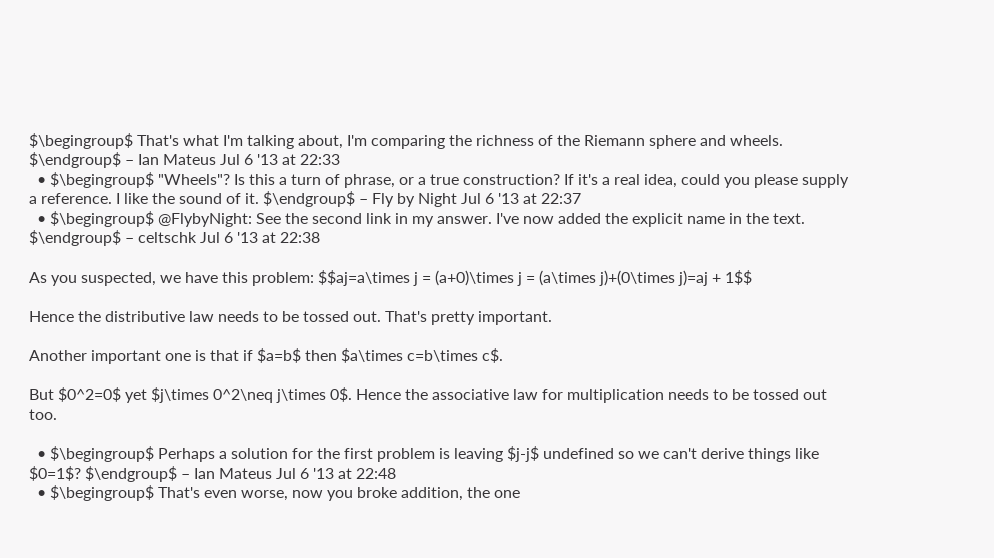$\begingroup$ That's what I'm talking about, I'm comparing the richness of the Riemann sphere and wheels. $\endgroup$ – Ian Mateus Jul 6 '13 at 22:33
  • $\begingroup$ "Wheels"? Is this a turn of phrase, or a true construction? If it's a real idea, could you please supply a reference. I like the sound of it. $\endgroup$ – Fly by Night Jul 6 '13 at 22:37
  • $\begingroup$ @FlybyNight: See the second link in my answer. I've now added the explicit name in the text. $\endgroup$ – celtschk Jul 6 '13 at 22:38

As you suspected, we have this problem: $$aj=a\times j = (a+0)\times j = (a\times j)+(0\times j)=aj + 1$$

Hence the distributive law needs to be tossed out. That's pretty important.

Another important one is that if $a=b$ then $a\times c=b\times c$.

But $0^2=0$ yet $j\times 0^2\neq j\times 0$. Hence the associative law for multiplication needs to be tossed out too.

  • $\begingroup$ Perhaps a solution for the first problem is leaving $j-j$ undefined so we can't derive things like $0=1$? $\endgroup$ – Ian Mateus Jul 6 '13 at 22:48
  • $\begingroup$ That's even worse, now you broke addition, the one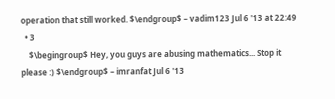operation that still worked. $\endgroup$ – vadim123 Jul 6 '13 at 22:49
  • 3
    $\begingroup$ Hey, you guys are abusing mathematics... Stop it please :) $\endgroup$ – imranfat Jul 6 '13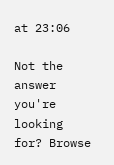at 23:06

Not the answer you're looking for? Browse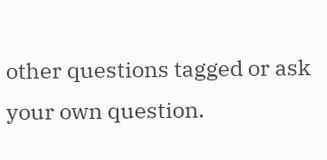other questions tagged or ask your own question.